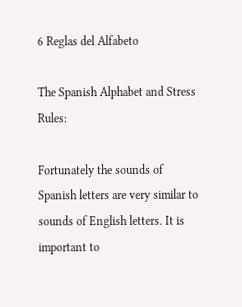6 Reglas del Alfabeto

The Spanish Alphabet and Stress Rules:

Fortunately the sounds of Spanish letters are very similar to sounds of English letters. It is important to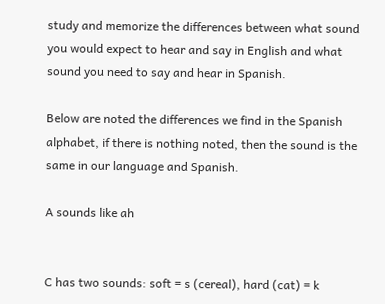study and memorize the differences between what sound you would expect to hear and say in English and what sound you need to say and hear in Spanish.

Below are noted the differences we find in the Spanish alphabet, if there is nothing noted, then the sound is the same in our language and Spanish.

A sounds like ah


C has two sounds: soft = s (cereal), hard (cat) = k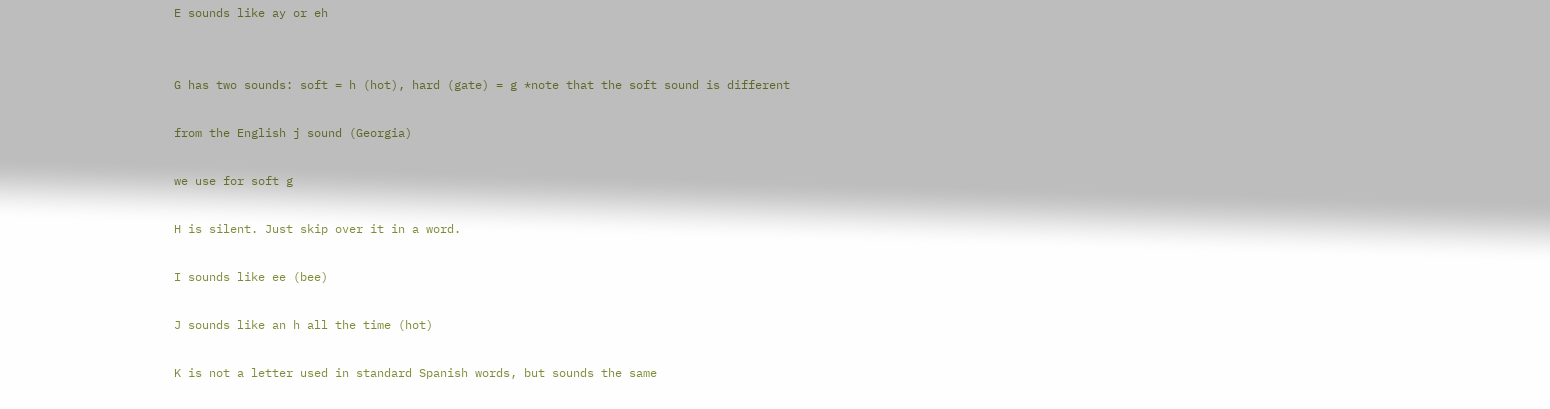E sounds like ay or eh


G has two sounds: soft = h (hot), hard (gate) = g *note that the soft sound is different

from the English j sound (Georgia)

we use for soft g

H is silent. Just skip over it in a word.

I sounds like ee (bee)

J sounds like an h all the time (hot)

K is not a letter used in standard Spanish words, but sounds the same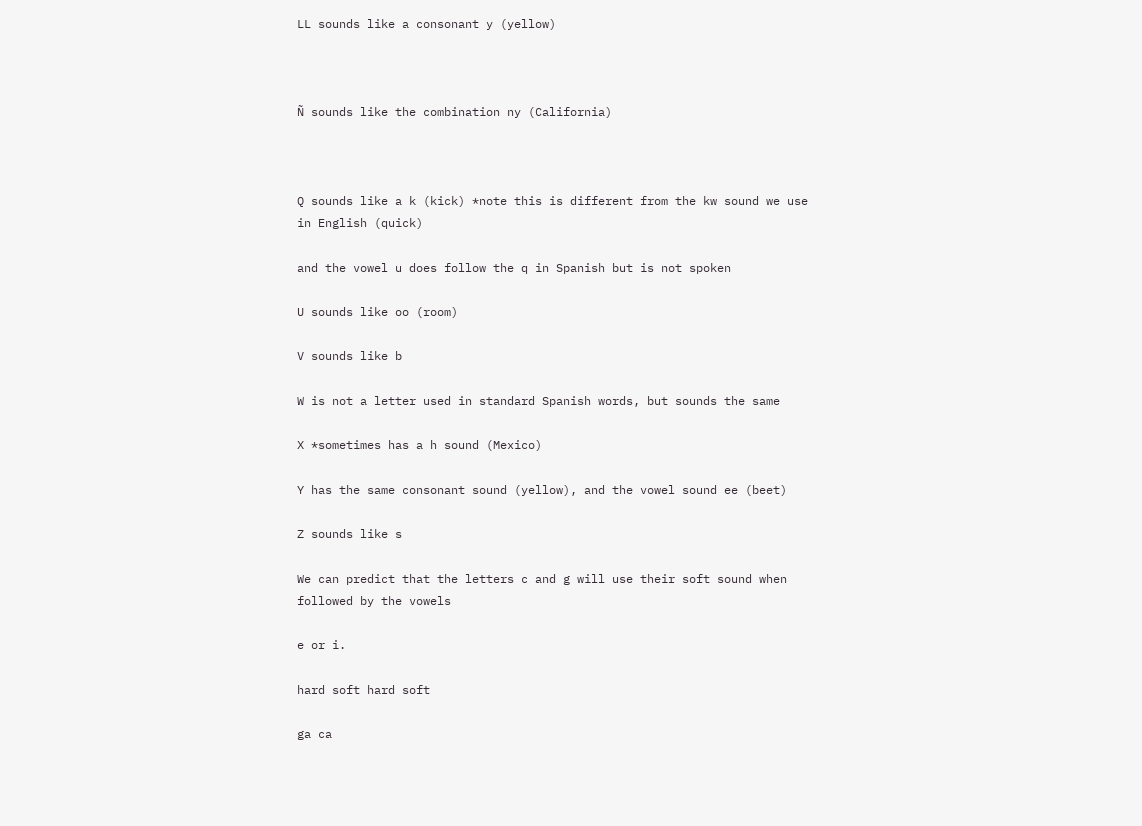LL sounds like a consonant y (yellow)



Ñ sounds like the combination ny (California)



Q sounds like a k (kick) *note this is different from the kw sound we use in English (quick)

and the vowel u does follow the q in Spanish but is not spoken

U sounds like oo (room)

V sounds like b

W is not a letter used in standard Spanish words, but sounds the same

X *sometimes has a h sound (Mexico)

Y has the same consonant sound (yellow), and the vowel sound ee (beet)

Z sounds like s

We can predict that the letters c and g will use their soft sound when followed by the vowels

e or i.

hard soft hard soft

ga ca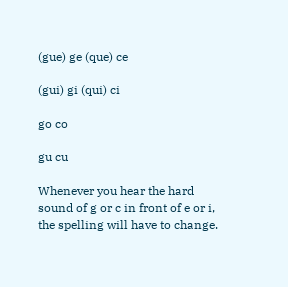(gue) ge (que) ce

(gui) gi (qui) ci

go co

gu cu

Whenever you hear the hard sound of g or c in front of e or i, the spelling will have to change.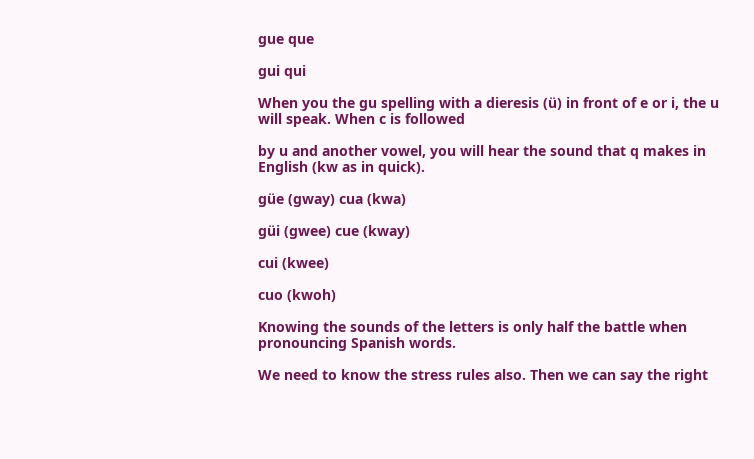gue que

gui qui

When you the gu spelling with a dieresis (ü) in front of e or i, the u will speak. When c is followed

by u and another vowel, you will hear the sound that q makes in English (kw as in quick).

güe (gway) cua (kwa)

güi (gwee) cue (kway)

cui (kwee)

cuo (kwoh)

Knowing the sounds of the letters is only half the battle when pronouncing Spanish words.

We need to know the stress rules also. Then we can say the right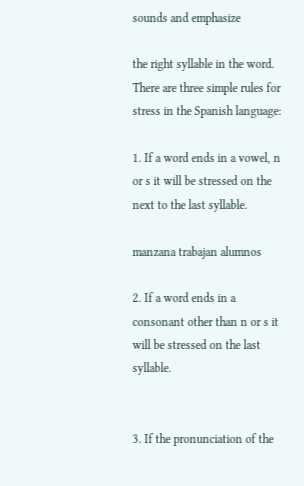sounds and emphasize

the right syllable in the word. There are three simple rules for stress in the Spanish language:

1. If a word ends in a vowel, n or s it will be stressed on the next to the last syllable.

manzana trabajan alumnos

2. If a word ends in a consonant other than n or s it will be stressed on the last syllable.


3. If the pronunciation of the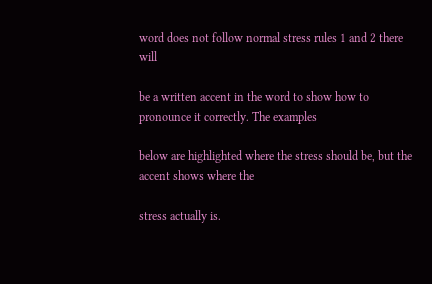word does not follow normal stress rules 1 and 2 there will

be a written accent in the word to show how to pronounce it correctly. The examples

below are highlighted where the stress should be, but the accent shows where the

stress actually is.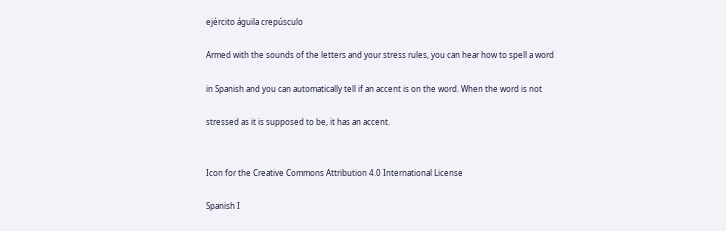ejército águila crepúsculo

Armed with the sounds of the letters and your stress rules, you can hear how to spell a word

in Spanish and you can automatically tell if an accent is on the word. When the word is not

stressed as it is supposed to be, it has an accent.


Icon for the Creative Commons Attribution 4.0 International License

Spanish I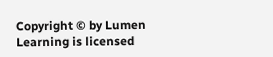Copyright © by Lumen Learning is licensed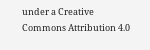under a Creative Commons Attribution 4.0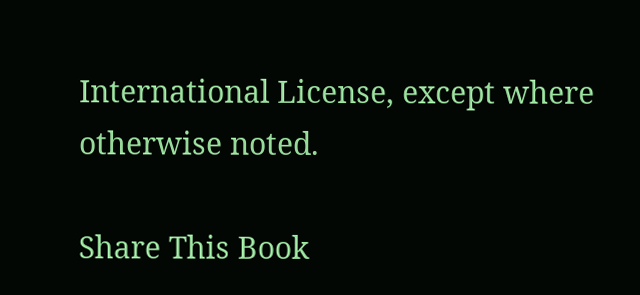International License, except where otherwise noted.

Share This Book